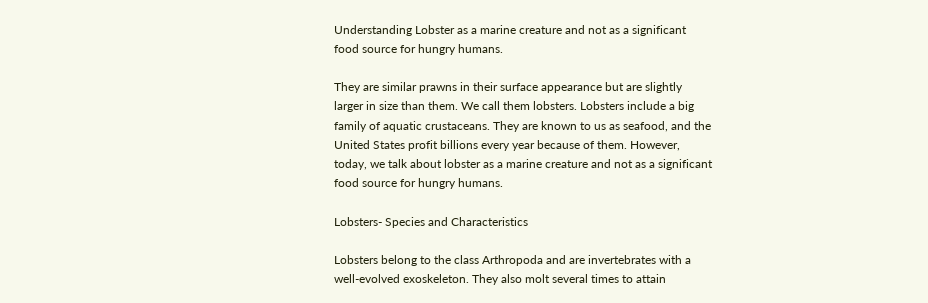Understanding Lobster as a marine creature and not as a significant food source for hungry humans.

They are similar prawns in their surface appearance but are slightly larger in size than them. We call them lobsters. Lobsters include a big family of aquatic crustaceans. They are known to us as seafood, and the United States profit billions every year because of them. However, today, we talk about lobster as a marine creature and not as a significant food source for hungry humans.

Lobsters- Species and Characteristics

Lobsters belong to the class Arthropoda and are invertebrates with a well-evolved exoskeleton. They also molt several times to attain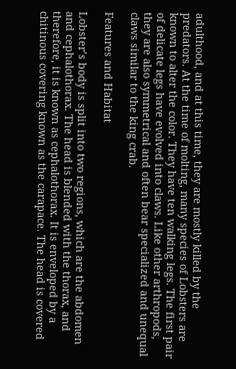adulthood, and at this time, they are mostly killed by the predators. At the time of molting, many species of Lobsters are known to alter the color. They have ten walking legs. The first pair of delicate legs have evolved into claws. Like other arthropods, they are also symmetrical and often bear specialized and unequal claws similar to the king crab.

Features and Habitat

Lobster’s body is split into two regions, which are the abdomen and cephalothorax. The head is blended with the thorax, and therefore, it is known as cephalothorax. It is enveloped by a chitinous covering known as the carapace. The head is covered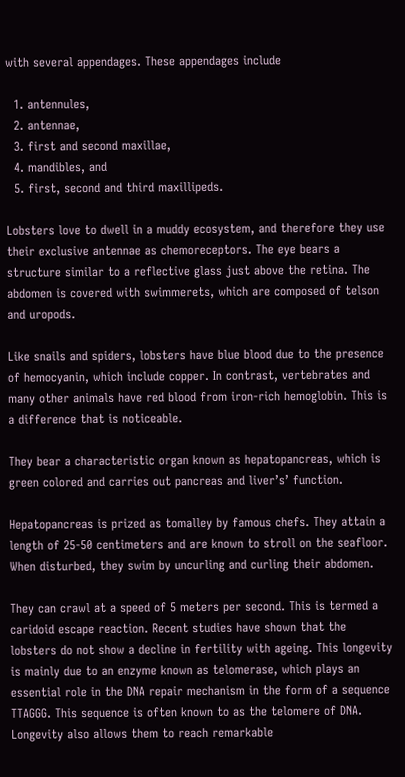with several appendages. These appendages include

  1. antennules,
  2. antennae,
  3. first and second maxillae,
  4. mandibles, and
  5. first, second and third maxillipeds.

Lobsters love to dwell in a muddy ecosystem, and therefore they use their exclusive antennae as chemoreceptors. The eye bears a structure similar to a reflective glass just above the retina. The abdomen is covered with swimmerets, which are composed of telson and uropods.

Like snails and spiders, lobsters have blue blood due to the presence of hemocyanin, which include copper. In contrast, vertebrates and many other animals have red blood from iron-rich hemoglobin. This is a difference that is noticeable.

They bear a characteristic organ known as hepatopancreas, which is green colored and carries out pancreas and liver’s’ function.

Hepatopancreas is prized as tomalley by famous chefs. They attain a length of 25-50 centimeters and are known to stroll on the seafloor. When disturbed, they swim by uncurling and curling their abdomen.

They can crawl at a speed of 5 meters per second. This is termed a caridoid escape reaction. Recent studies have shown that the lobsters do not show a decline in fertility with ageing. This longevity is mainly due to an enzyme known as telomerase, which plays an essential role in the DNA repair mechanism in the form of a sequence TTAGGG. This sequence is often known to as the telomere of DNA. Longevity also allows them to reach remarkable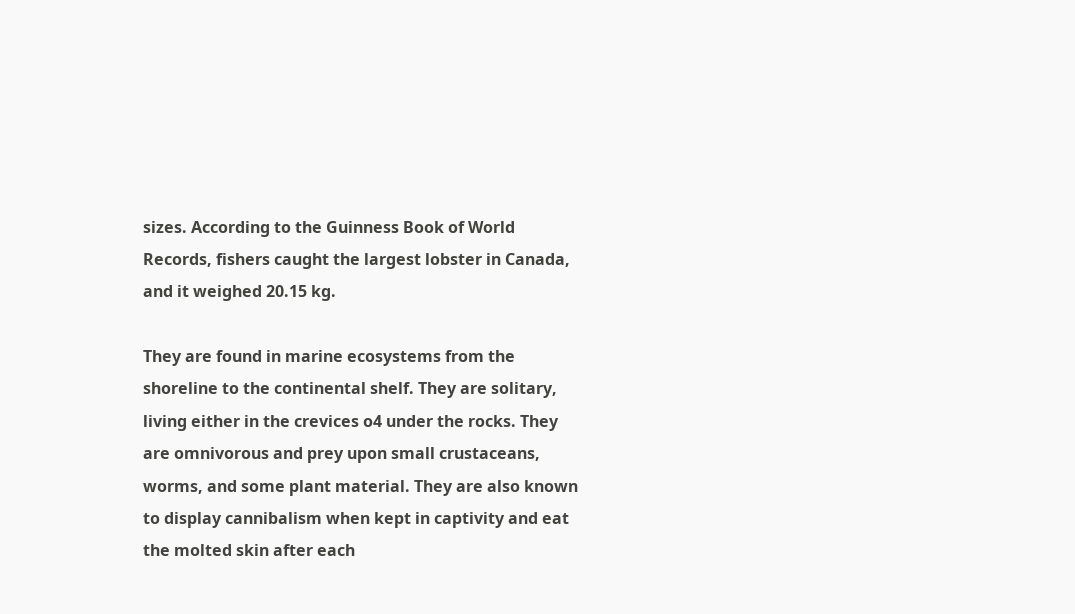sizes. According to the Guinness Book of World Records, fishers caught the largest lobster in Canada, and it weighed 20.15 kg.

They are found in marine ecosystems from the shoreline to the continental shelf. They are solitary, living either in the crevices o4 under the rocks. They are omnivorous and prey upon small crustaceans, worms, and some plant material. They are also known to display cannibalism when kept in captivity and eat the molted skin after each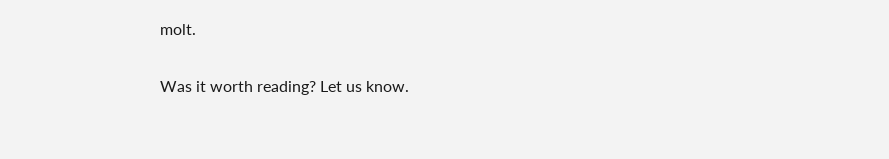molt.

Was it worth reading? Let us know.